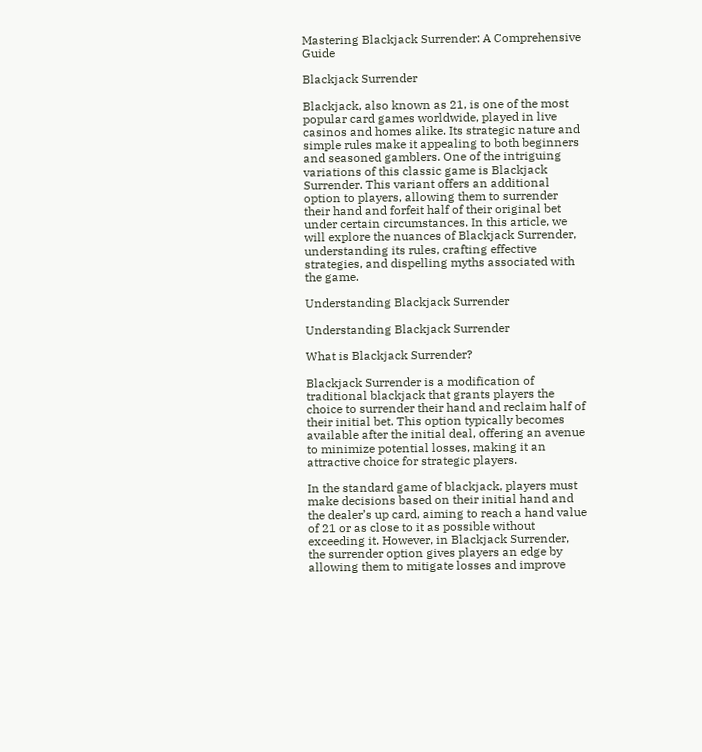Mastering Blackjack Surrender: A Comprehensive Guide

Blackjack Surrender

Blackjack, also known as 21, is one of the most popular card games worldwide, played in live casinos and homes alike. Its strategic nature and simple rules make it appealing to both beginners and seasoned gamblers. One of the intriguing variations of this classic game is Blackjack Surrender. This variant offers an additional option to players, allowing them to surrender their hand and forfeit half of their original bet under certain circumstances. In this article, we will explore the nuances of Blackjack Surrender, understanding its rules, crafting effective strategies, and dispelling myths associated with the game.

Understanding Blackjack Surrender

Understanding Blackjack Surrender

What is Blackjack Surrender?

Blackjack Surrender is a modification of traditional blackjack that grants players the choice to surrender their hand and reclaim half of their initial bet. This option typically becomes available after the initial deal, offering an avenue to minimize potential losses, making it an attractive choice for strategic players.

In the standard game of blackjack, players must make decisions based on their initial hand and the dealer’s up card, aiming to reach a hand value of 21 or as close to it as possible without exceeding it. However, in Blackjack Surrender, the surrender option gives players an edge by allowing them to mitigate losses and improve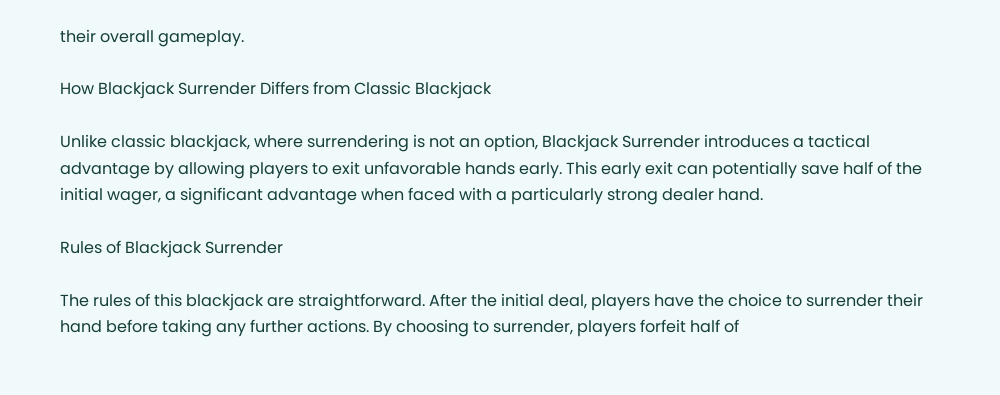their overall gameplay.

How Blackjack Surrender Differs from Classic Blackjack

Unlike classic blackjack, where surrendering is not an option, Blackjack Surrender introduces a tactical advantage by allowing players to exit unfavorable hands early. This early exit can potentially save half of the initial wager, a significant advantage when faced with a particularly strong dealer hand.

Rules of Blackjack Surrender

The rules of this blackjack are straightforward. After the initial deal, players have the choice to surrender their hand before taking any further actions. By choosing to surrender, players forfeit half of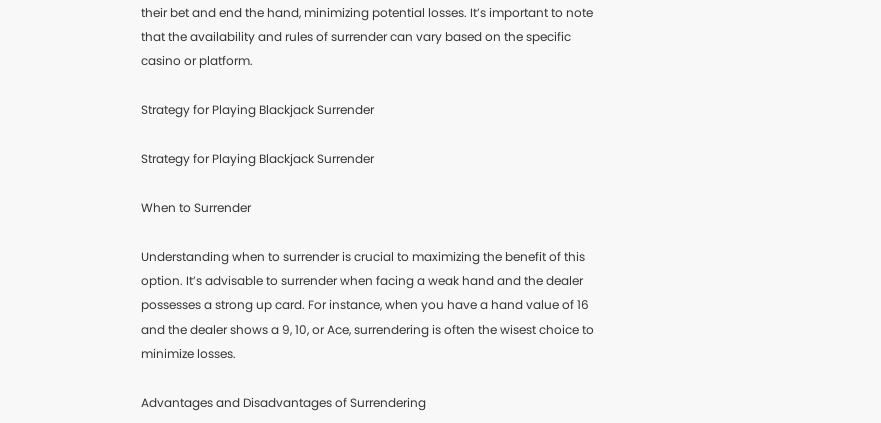their bet and end the hand, minimizing potential losses. It’s important to note that the availability and rules of surrender can vary based on the specific casino or platform.

Strategy for Playing Blackjack Surrender

Strategy for Playing Blackjack Surrender

When to Surrender

Understanding when to surrender is crucial to maximizing the benefit of this option. It’s advisable to surrender when facing a weak hand and the dealer possesses a strong up card. For instance, when you have a hand value of 16 and the dealer shows a 9, 10, or Ace, surrendering is often the wisest choice to minimize losses.

Advantages and Disadvantages of Surrendering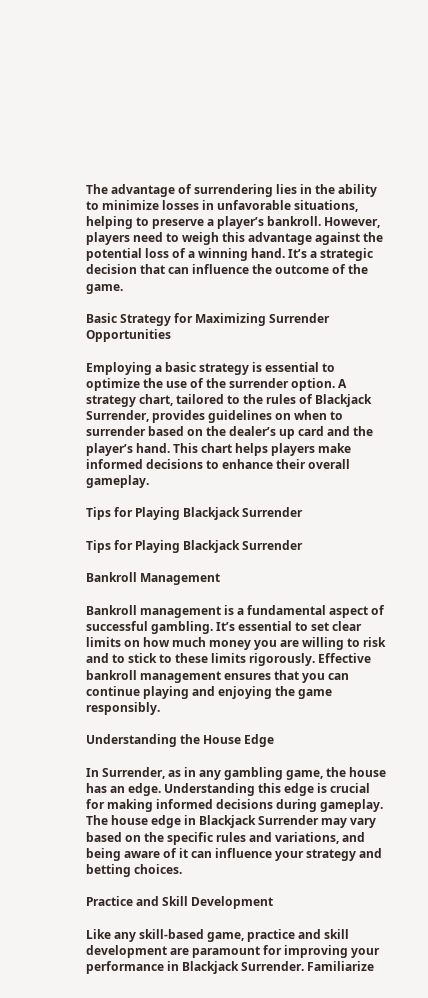The advantage of surrendering lies in the ability to minimize losses in unfavorable situations, helping to preserve a player’s bankroll. However, players need to weigh this advantage against the potential loss of a winning hand. It’s a strategic decision that can influence the outcome of the game.

Basic Strategy for Maximizing Surrender Opportunities

Employing a basic strategy is essential to optimize the use of the surrender option. A strategy chart, tailored to the rules of Blackjack Surrender, provides guidelines on when to surrender based on the dealer’s up card and the player’s hand. This chart helps players make informed decisions to enhance their overall gameplay.

Tips for Playing Blackjack Surrender

Tips for Playing Blackjack Surrender

Bankroll Management

Bankroll management is a fundamental aspect of successful gambling. It’s essential to set clear limits on how much money you are willing to risk and to stick to these limits rigorously. Effective bankroll management ensures that you can continue playing and enjoying the game responsibly.

Understanding the House Edge

In Surrender, as in any gambling game, the house has an edge. Understanding this edge is crucial for making informed decisions during gameplay. The house edge in Blackjack Surrender may vary based on the specific rules and variations, and being aware of it can influence your strategy and betting choices.

Practice and Skill Development

Like any skill-based game, practice and skill development are paramount for improving your performance in Blackjack Surrender. Familiarize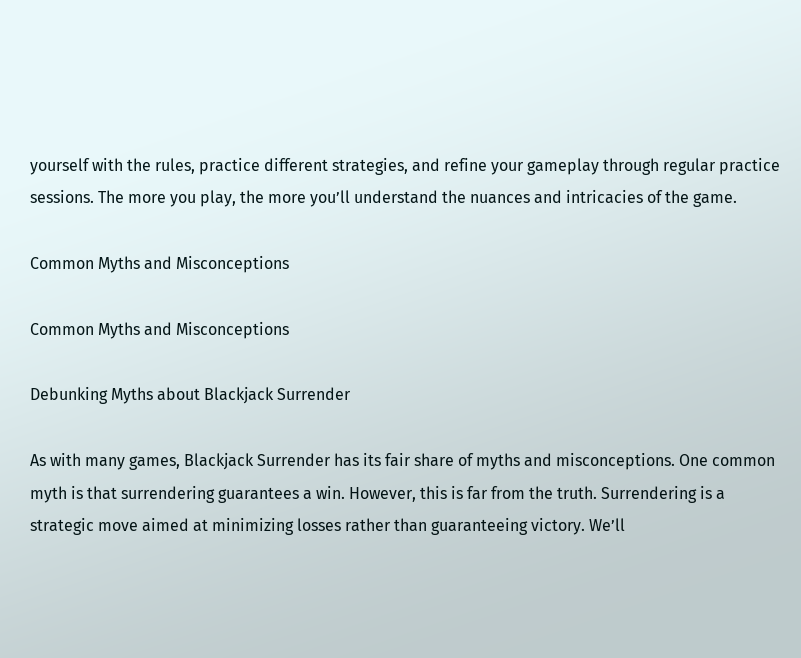yourself with the rules, practice different strategies, and refine your gameplay through regular practice sessions. The more you play, the more you’ll understand the nuances and intricacies of the game.

Common Myths and Misconceptions

Common Myths and Misconceptions

Debunking Myths about Blackjack Surrender

As with many games, Blackjack Surrender has its fair share of myths and misconceptions. One common myth is that surrendering guarantees a win. However, this is far from the truth. Surrendering is a strategic move aimed at minimizing losses rather than guaranteeing victory. We’ll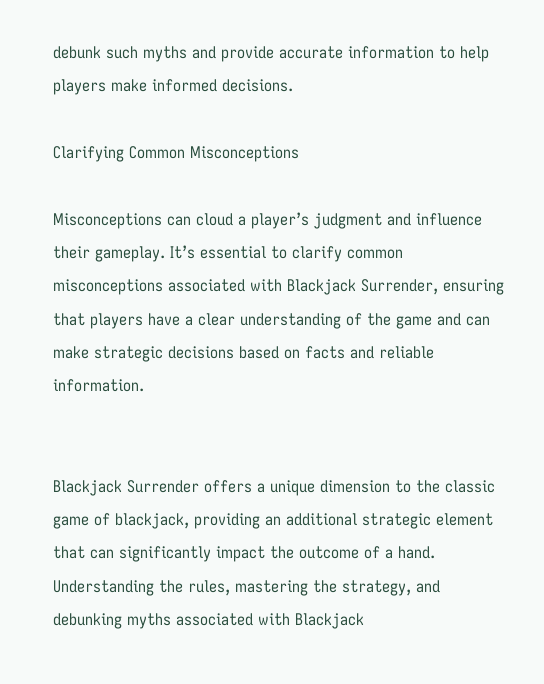debunk such myths and provide accurate information to help players make informed decisions.

Clarifying Common Misconceptions

Misconceptions can cloud a player’s judgment and influence their gameplay. It’s essential to clarify common misconceptions associated with Blackjack Surrender, ensuring that players have a clear understanding of the game and can make strategic decisions based on facts and reliable information.


Blackjack Surrender offers a unique dimension to the classic game of blackjack, providing an additional strategic element that can significantly impact the outcome of a hand. Understanding the rules, mastering the strategy, and debunking myths associated with Blackjack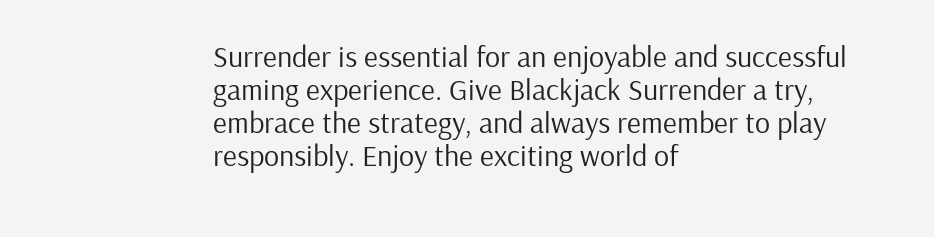Surrender is essential for an enjoyable and successful gaming experience. Give Blackjack Surrender a try, embrace the strategy, and always remember to play responsibly. Enjoy the exciting world of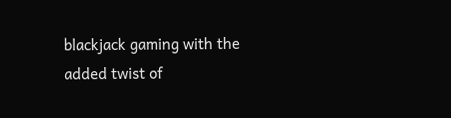blackjack gaming with the added twist of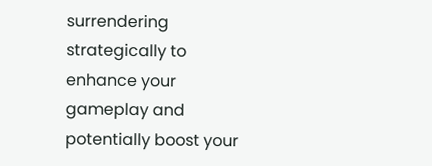surrendering strategically to enhance your gameplay and potentially boost your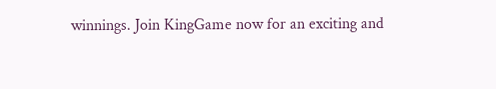winnings. Join KingGame now for an exciting and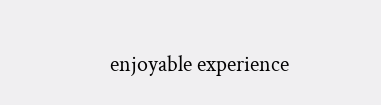enjoyable experience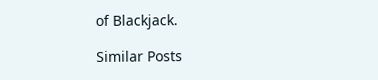of Blackjack.

Similar Posts